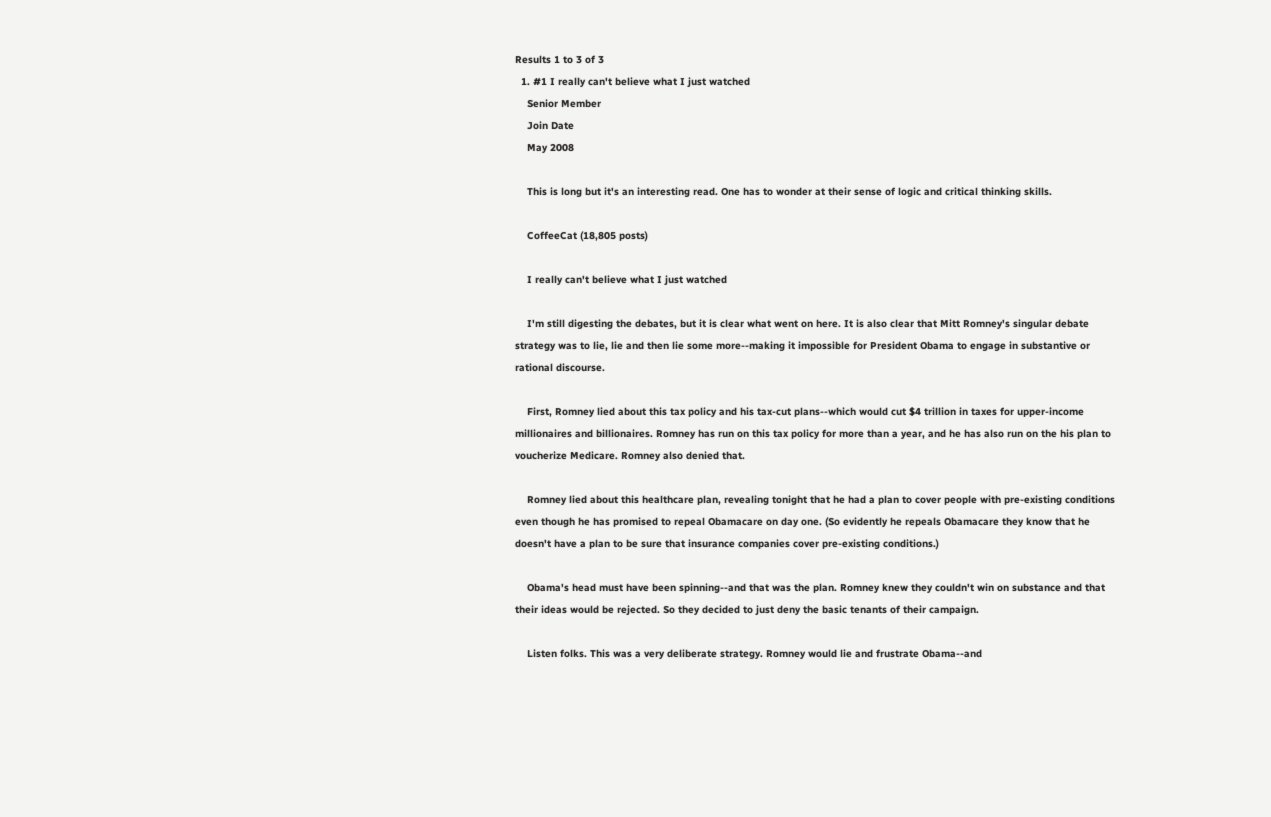Results 1 to 3 of 3
  1. #1 I really can't believe what I just watched
    Senior Member
    Join Date
    May 2008

    This is long but it's an interesting read. One has to wonder at their sense of logic and critical thinking skills.

    CoffeeCat (18,805 posts)

    I really can't believe what I just watched

    I'm still digesting the debates, but it is clear what went on here. It is also clear that Mitt Romney's singular debate strategy was to lie, lie and then lie some more--making it impossible for President Obama to engage in substantive or rational discourse.

    First, Romney lied about this tax policy and his tax-cut plans--which would cut $4 trillion in taxes for upper-income millionaires and billionaires. Romney has run on this tax policy for more than a year, and he has also run on the his plan to voucherize Medicare. Romney also denied that.

    Romney lied about this healthcare plan, revealing tonight that he had a plan to cover people with pre-existing conditions even though he has promised to repeal Obamacare on day one. (So evidently he repeals Obamacare they know that he doesn't have a plan to be sure that insurance companies cover pre-existing conditions.)

    Obama's head must have been spinning--and that was the plan. Romney knew they couldn't win on substance and that their ideas would be rejected. So they decided to just deny the basic tenants of their campaign.

    Listen folks. This was a very deliberate strategy. Romney would lie and frustrate Obama--and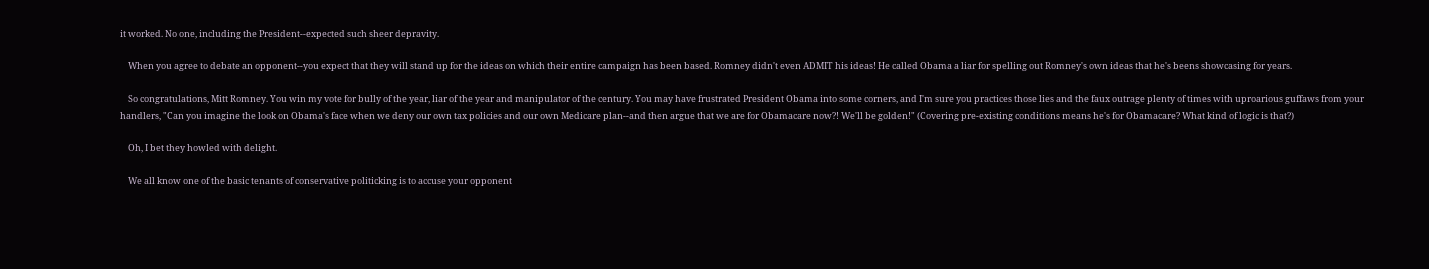it worked. No one, including the President--expected such sheer depravity.

    When you agree to debate an opponent--you expect that they will stand up for the ideas on which their entire campaign has been based. Romney didn't even ADMIT his ideas! He called Obama a liar for spelling out Romney's own ideas that he's beens showcasing for years.

    So congratulations, Mitt Romney. You win my vote for bully of the year, liar of the year and manipulator of the century. You may have frustrated President Obama into some corners, and I'm sure you practices those lies and the faux outrage plenty of times with uproarious guffaws from your handlers, "Can you imagine the look on Obama's face when we deny our own tax policies and our own Medicare plan--and then argue that we are for Obamacare now?! We'll be golden!" (Covering pre-existing conditions means he's for Obamacare? What kind of logic is that?)

    Oh, I bet they howled with delight.

    We all know one of the basic tenants of conservative politicking is to accuse your opponent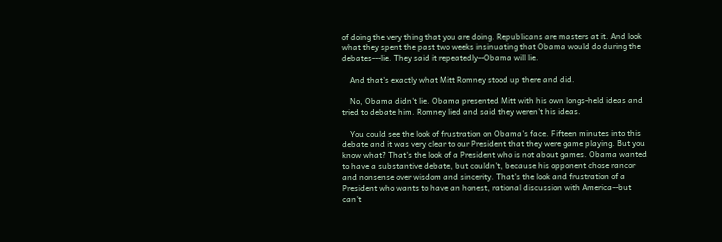of doing the very thing that you are doing. Republicans are masters at it. And look what they spent the past two weeks insinuating that Obama would do during the debates---lie. They said it repeatedly--Obama will lie.

    And that's exactly what Mitt Romney stood up there and did.

    No, Obama didn't lie. Obama presented Mitt with his own longs-held ideas and tried to debate him. Romney lied and said they weren't his ideas.

    You could see the look of frustration on Obama's face. Fifteen minutes into this debate and it was very clear to our President that they were game playing. But you know what? That's the look of a President who is not about games. Obama wanted to have a substantive debate, but couldn't, because his opponent chose rancor and nonsense over wisdom and sincerity. That's the look and frustration of a President who wants to have an honest, rational discussion with America--but can't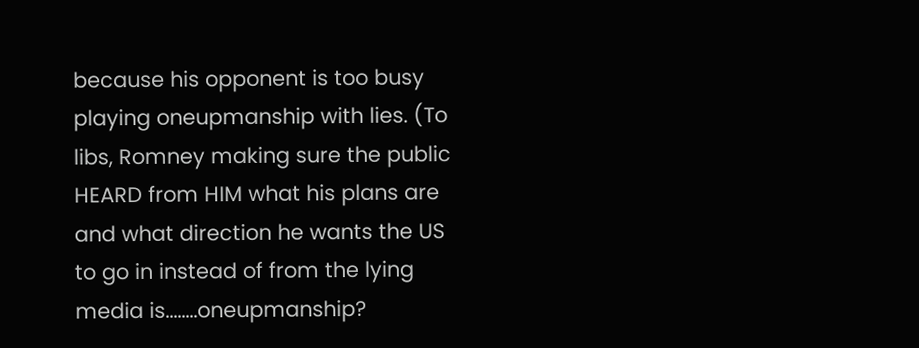because his opponent is too busy playing oneupmanship with lies. (To libs, Romney making sure the public HEARD from HIM what his plans are and what direction he wants the US to go in instead of from the lying media is........oneupmanship?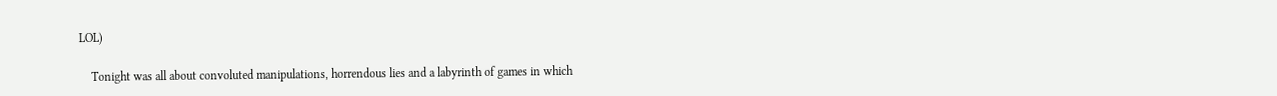LOL)

    Tonight was all about convoluted manipulations, horrendous lies and a labyrinth of games in which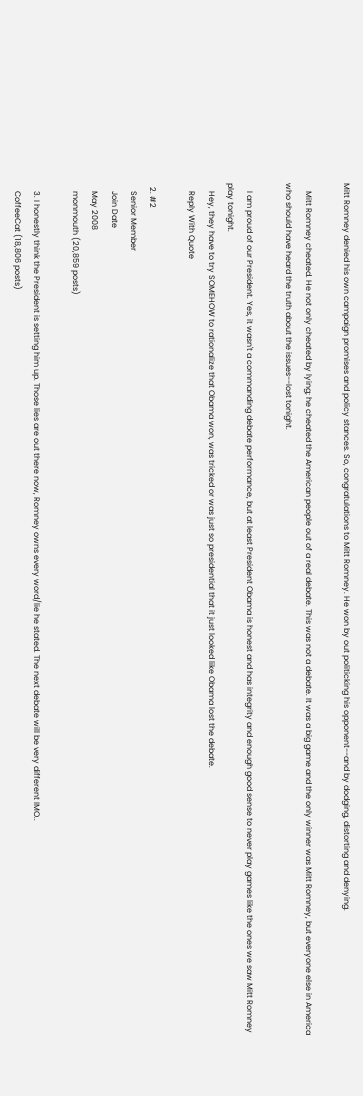Mitt Romney denied his own campaign promises and policy stances. So, congratulations to Mitt Romney. He won by out politicking his opponent--and by dodging, distorting and denying.

    Mitt Romney cheated. He not only cheated by lying; he cheated the American people out of a real debate. This was not a debate. It was a big game and the only winner was Mitt Romney, but everyone else in America who should have heard the truth about the issues--lost tonight.

    I am proud of our President. Yes, it wasn't a commanding debate performance, but at least President Obama is honest and has integrity and enough good sense to never play games like the ones we saw Mitt Romney play tonight.
    Hey, they have to try SOMEHOW to rationalize that Obama won, was tricked or was just so presidential that it just looked like Obama lost the debate.
    Reply With Quote

  2. #2
    Senior Member
    Join Date
    May 2008
    monmouth (20,859 posts)

    3. I honestly think the President is setting him up. Those lies are out there now, Romney owns every word/lie he stated. The next debate will be very different IMO..
    CoffeeCat (18,806 posts)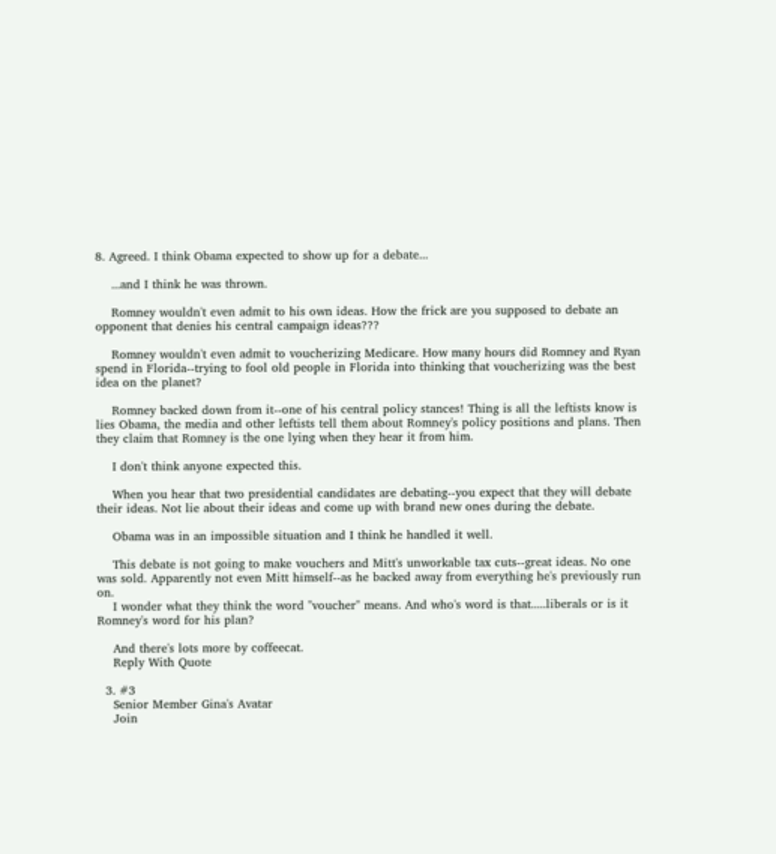8. Agreed. I think Obama expected to show up for a debate...

    ...and I think he was thrown.

    Romney wouldn't even admit to his own ideas. How the frick are you supposed to debate an opponent that denies his central campaign ideas???

    Romney wouldn't even admit to voucherizing Medicare. How many hours did Romney and Ryan spend in Florida--trying to fool old people in Florida into thinking that voucherizing was the best idea on the planet?

    Romney backed down from it--one of his central policy stances! Thing is all the leftists know is lies Obama, the media and other leftists tell them about Romney's policy positions and plans. Then they claim that Romney is the one lying when they hear it from him.

    I don't think anyone expected this.

    When you hear that two presidential candidates are debating--you expect that they will debate their ideas. Not lie about their ideas and come up with brand new ones during the debate.

    Obama was in an impossible situation and I think he handled it well.

    This debate is not going to make vouchers and Mitt's unworkable tax cuts--great ideas. No one was sold. Apparently not even Mitt himself--as he backed away from everything he's previously run on.
    I wonder what they think the word "voucher" means. And who's word is that.....liberals or is it Romney's word for his plan?

    And there's lots more by coffeecat.
    Reply With Quote

  3. #3
    Senior Member Gina's Avatar
    Join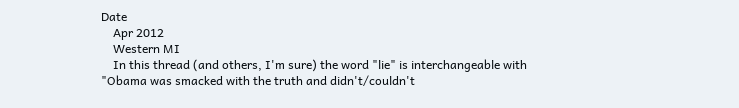Date
    Apr 2012
    Western MI
    In this thread (and others, I'm sure) the word "lie" is interchangeable with "Obama was smacked with the truth and didn't/couldn't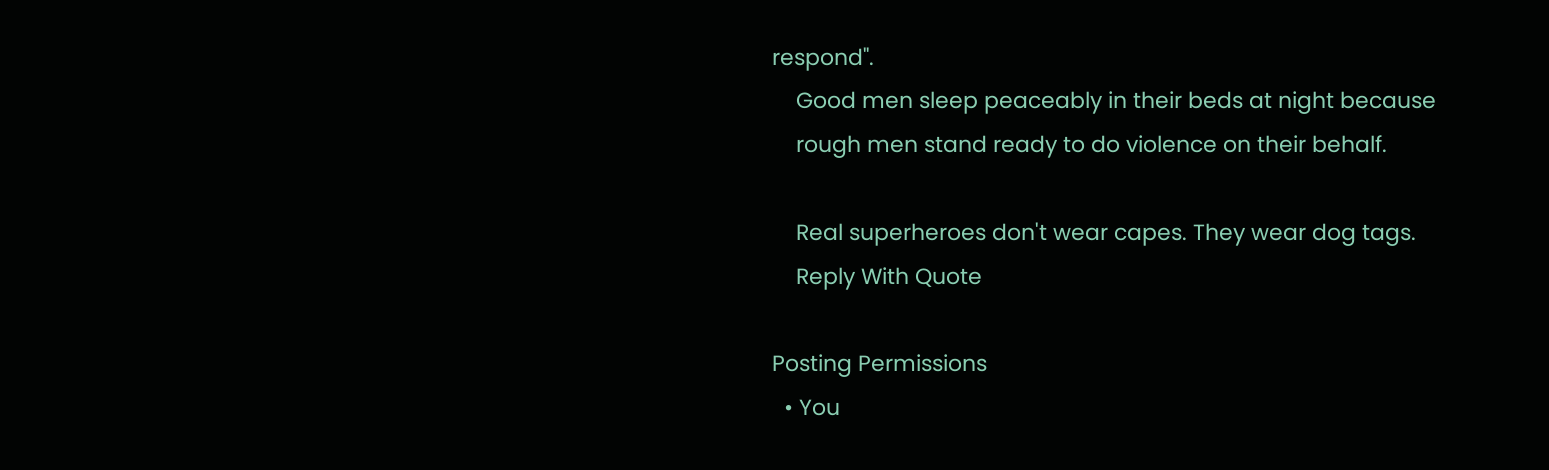respond".
    Good men sleep peaceably in their beds at night because
    rough men stand ready to do violence on their behalf.

    Real superheroes don't wear capes. They wear dog tags.
    Reply With Quote

Posting Permissions
  • You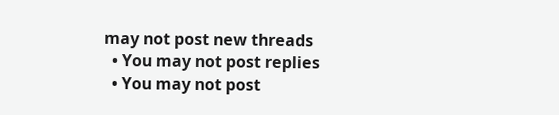may not post new threads
  • You may not post replies
  • You may not post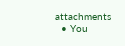attachments
  • You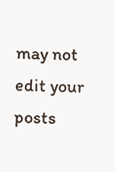may not edit your posts